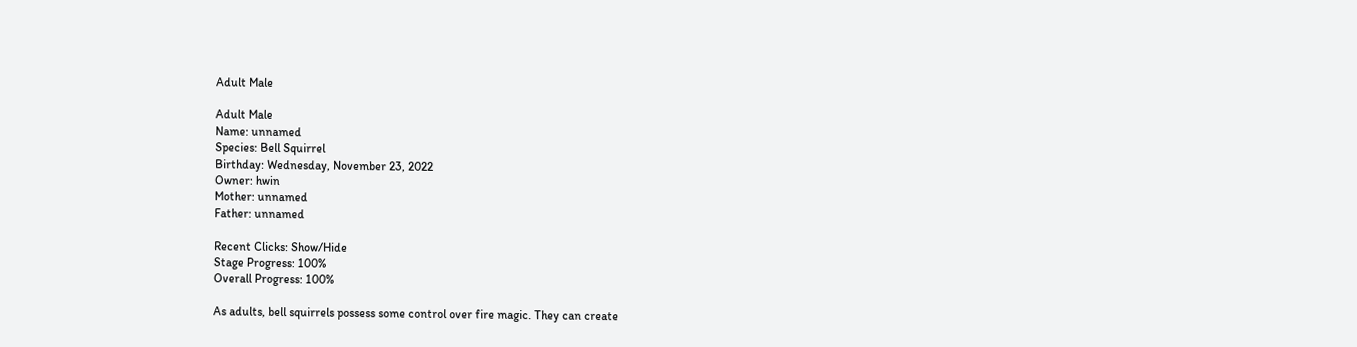Adult Male

Adult Male
Name: unnamed
Species: Bell Squirrel
Birthday: Wednesday, November 23, 2022
Owner: hwin
Mother: unnamed
Father: unnamed

Recent Clicks: Show/Hide
Stage Progress: 100%
Overall Progress: 100%

As adults, bell squirrels possess some control over fire magic. They can create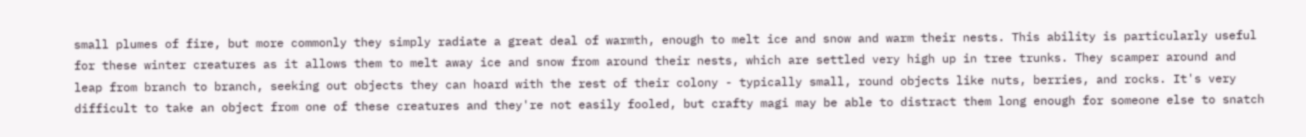small plumes of fire, but more commonly they simply radiate a great deal of warmth, enough to melt ice and snow and warm their nests. This ability is particularly useful for these winter creatures as it allows them to melt away ice and snow from around their nests, which are settled very high up in tree trunks. They scamper around and leap from branch to branch, seeking out objects they can hoard with the rest of their colony - typically small, round objects like nuts, berries, and rocks. It's very difficult to take an object from one of these creatures and they're not easily fooled, but crafty magi may be able to distract them long enough for someone else to snatch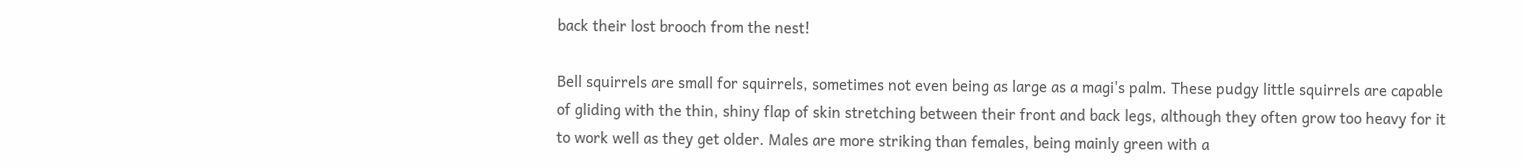back their lost brooch from the nest!

Bell squirrels are small for squirrels, sometimes not even being as large as a magi's palm. These pudgy little squirrels are capable of gliding with the thin, shiny flap of skin stretching between their front and back legs, although they often grow too heavy for it to work well as they get older. Males are more striking than females, being mainly green with a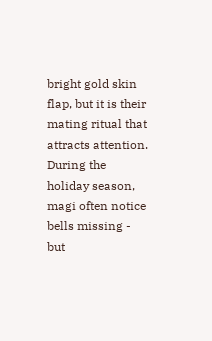bright gold skin flap, but it is their mating ritual that attracts attention. During the holiday season, magi often notice bells missing - but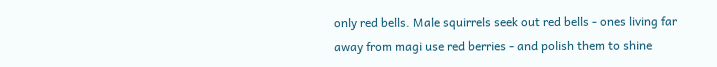only red bells. Male squirrels seek out red bells - ones living far away from magi use red berries - and polish them to shine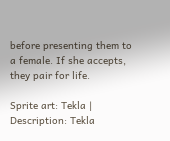before presenting them to a female. If she accepts, they pair for life.

Sprite art: Tekla | Description: Tekla